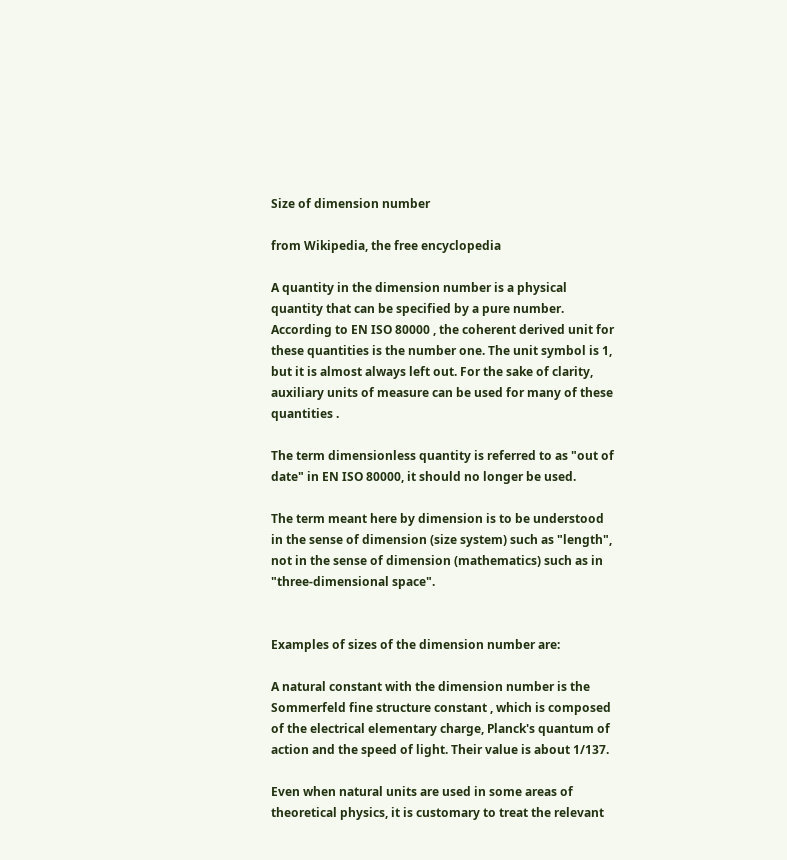Size of dimension number

from Wikipedia, the free encyclopedia

A quantity in the dimension number is a physical quantity that can be specified by a pure number. According to EN ISO 80000 , the coherent derived unit for these quantities is the number one. The unit symbol is 1, but it is almost always left out. For the sake of clarity, auxiliary units of measure can be used for many of these quantities .

The term dimensionless quantity is referred to as "out of date" in EN ISO 80000, it should no longer be used.

The term meant here by dimension is to be understood in the sense of dimension (size system) such as "length", not in the sense of dimension (mathematics) such as in "three-dimensional space".


Examples of sizes of the dimension number are:

A natural constant with the dimension number is the Sommerfeld fine structure constant , which is composed of the electrical elementary charge, Planck's quantum of action and the speed of light. Their value is about 1/137.

Even when natural units are used in some areas of theoretical physics, it is customary to treat the relevant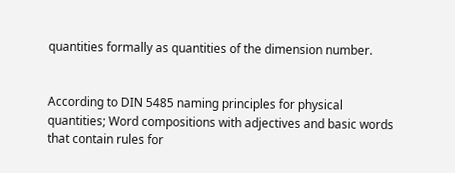quantities formally as quantities of the dimension number.


According to DIN 5485 naming principles for physical quantities; Word compositions with adjectives and basic words that contain rules for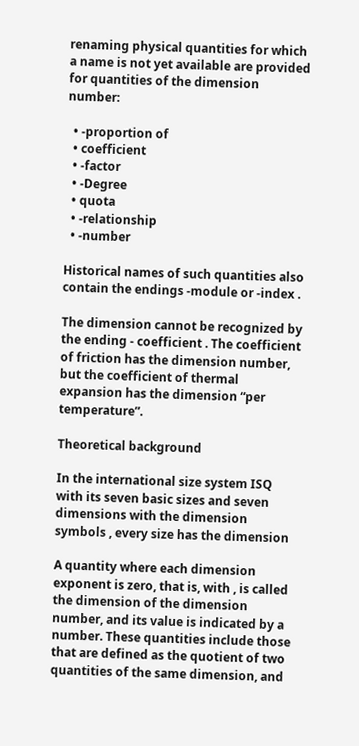renaming physical quantities for which a name is not yet available are provided for quantities of the dimension number:

  • -proportion of
  • coefficient
  • -factor
  • -Degree
  • quota
  • -relationship
  • -number

Historical names of such quantities also contain the endings -module or -index .

The dimension cannot be recognized by the ending - coefficient . The coefficient of friction has the dimension number, but the coefficient of thermal expansion has the dimension “per temperature”.

Theoretical background

In the international size system ISQ with its seven basic sizes and seven dimensions with the dimension symbols , every size has the dimension

A quantity where each dimension exponent is zero, that is, with , is called the dimension of the dimension number, and its value is indicated by a number. These quantities include those that are defined as the quotient of two quantities of the same dimension, and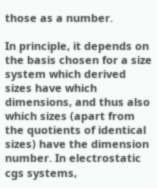those as a number.

In principle, it depends on the basis chosen for a size system which derived sizes have which dimensions, and thus also which sizes (apart from the quotients of identical sizes) have the dimension number. In electrostatic cgs systems,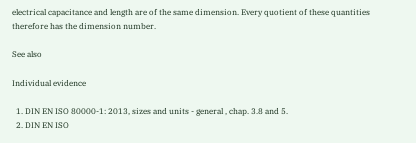electrical capacitance and length are of the same dimension. Every quotient of these quantities therefore has the dimension number.

See also

Individual evidence

  1. DIN EN ISO 80000-1: 2013, sizes and units - general , chap. 3.8 and 5.
  2. DIN EN ISO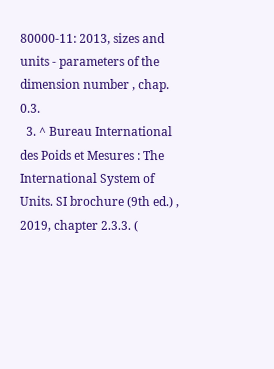80000-11: 2013, sizes and units - parameters of the dimension number , chap. 0.3.
  3. ^ Bureau International des Poids et Mesures : The International System of Units. SI brochure (9th ed.) , 2019, chapter 2.3.3. (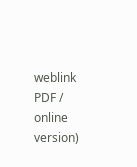weblink PDF / online version)